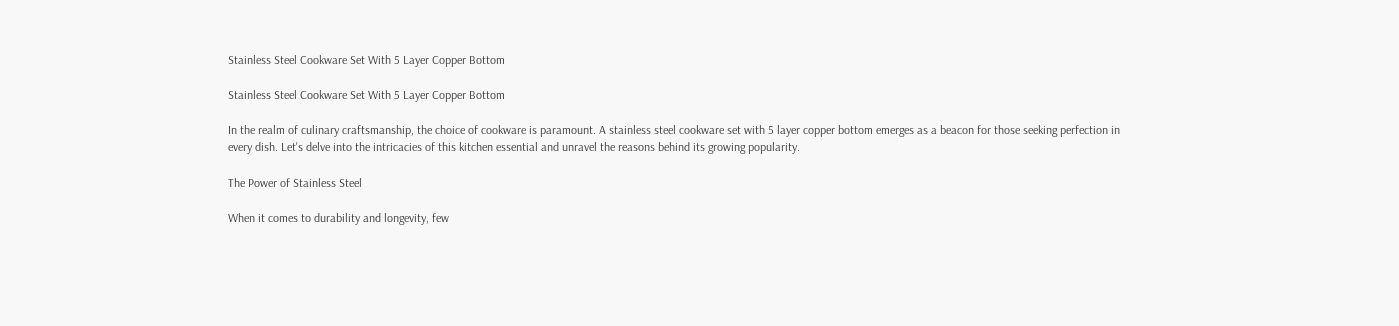Stainless Steel Cookware Set With 5 Layer Copper Bottom

Stainless Steel Cookware Set With 5 Layer Copper Bottom

In the realm of culinary craftsmanship, the choice of cookware is paramount. A stainless steel cookware set with 5 layer copper bottom emerges as a beacon for those seeking perfection in every dish. Let's delve into the intricacies of this kitchen essential and unravel the reasons behind its growing popularity.

The Power of Stainless Steel

When it comes to durability and longevity, few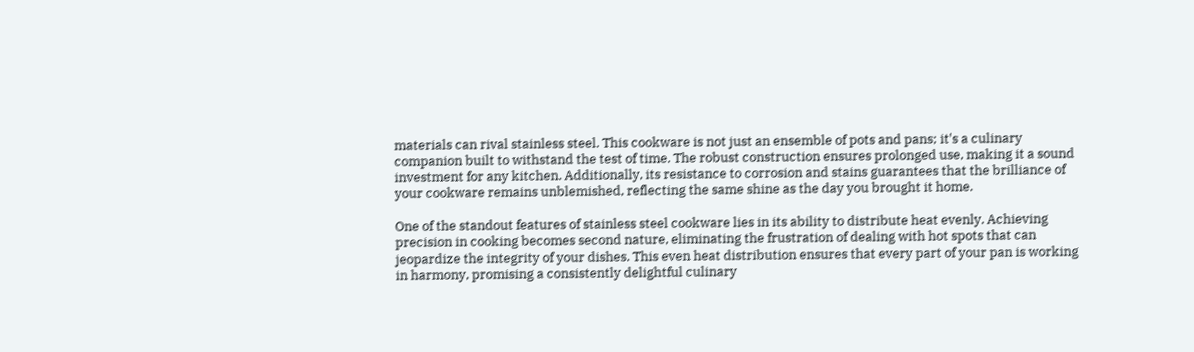materials can rival stainless steel. This cookware is not just an ensemble of pots and pans; it's a culinary companion built to withstand the test of time. The robust construction ensures prolonged use, making it a sound investment for any kitchen. Additionally, its resistance to corrosion and stains guarantees that the brilliance of your cookware remains unblemished, reflecting the same shine as the day you brought it home.

One of the standout features of stainless steel cookware lies in its ability to distribute heat evenly. Achieving precision in cooking becomes second nature, eliminating the frustration of dealing with hot spots that can jeopardize the integrity of your dishes. This even heat distribution ensures that every part of your pan is working in harmony, promising a consistently delightful culinary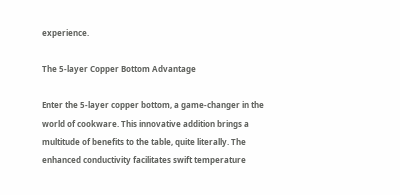experience.

The 5-layer Copper Bottom Advantage

Enter the 5-layer copper bottom, a game-changer in the world of cookware. This innovative addition brings a multitude of benefits to the table, quite literally. The enhanced conductivity facilitates swift temperature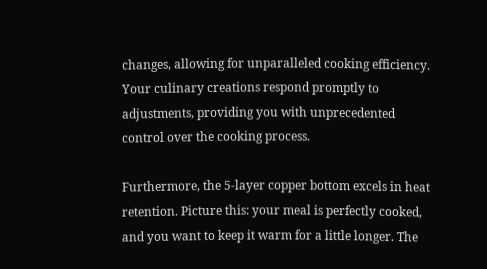changes, allowing for unparalleled cooking efficiency. Your culinary creations respond promptly to adjustments, providing you with unprecedented control over the cooking process.

Furthermore, the 5-layer copper bottom excels in heat retention. Picture this: your meal is perfectly cooked, and you want to keep it warm for a little longer. The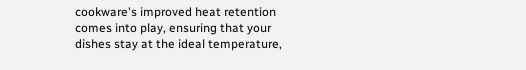cookware's improved heat retention comes into play, ensuring that your dishes stay at the ideal temperature,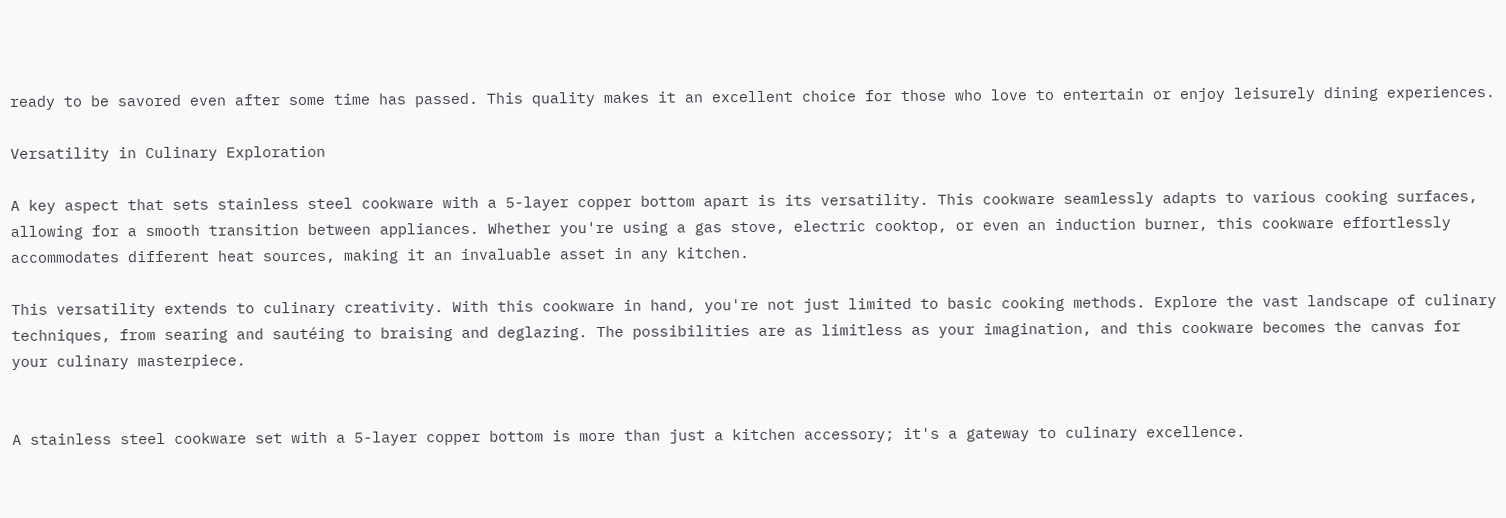ready to be savored even after some time has passed. This quality makes it an excellent choice for those who love to entertain or enjoy leisurely dining experiences.

Versatility in Culinary Exploration

A key aspect that sets stainless steel cookware with a 5-layer copper bottom apart is its versatility. This cookware seamlessly adapts to various cooking surfaces, allowing for a smooth transition between appliances. Whether you're using a gas stove, electric cooktop, or even an induction burner, this cookware effortlessly accommodates different heat sources, making it an invaluable asset in any kitchen.

This versatility extends to culinary creativity. With this cookware in hand, you're not just limited to basic cooking methods. Explore the vast landscape of culinary techniques, from searing and sautéing to braising and deglazing. The possibilities are as limitless as your imagination, and this cookware becomes the canvas for your culinary masterpiece.


A stainless steel cookware set with a 5-layer copper bottom is more than just a kitchen accessory; it's a gateway to culinary excellence.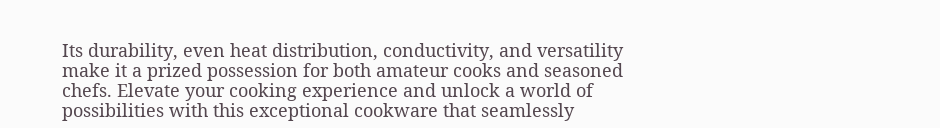Its durability, even heat distribution, conductivity, and versatility make it a prized possession for both amateur cooks and seasoned chefs. Elevate your cooking experience and unlock a world of possibilities with this exceptional cookware that seamlessly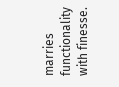marries functionality with finesse.